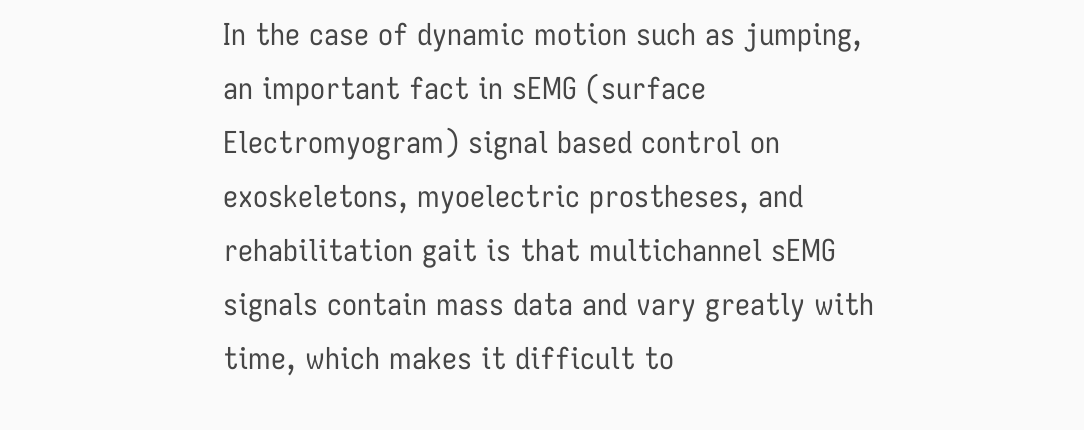In the case of dynamic motion such as jumping, an important fact in sEMG (surface Electromyogram) signal based control on exoskeletons, myoelectric prostheses, and rehabilitation gait is that multichannel sEMG signals contain mass data and vary greatly with time, which makes it difficult to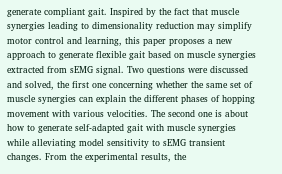generate compliant gait. Inspired by the fact that muscle synergies leading to dimensionality reduction may simplify motor control and learning, this paper proposes a new approach to generate flexible gait based on muscle synergies extracted from sEMG signal. Two questions were discussed and solved, the first one concerning whether the same set of muscle synergies can explain the different phases of hopping movement with various velocities. The second one is about how to generate self-adapted gait with muscle synergies while alleviating model sensitivity to sEMG transient changes. From the experimental results, the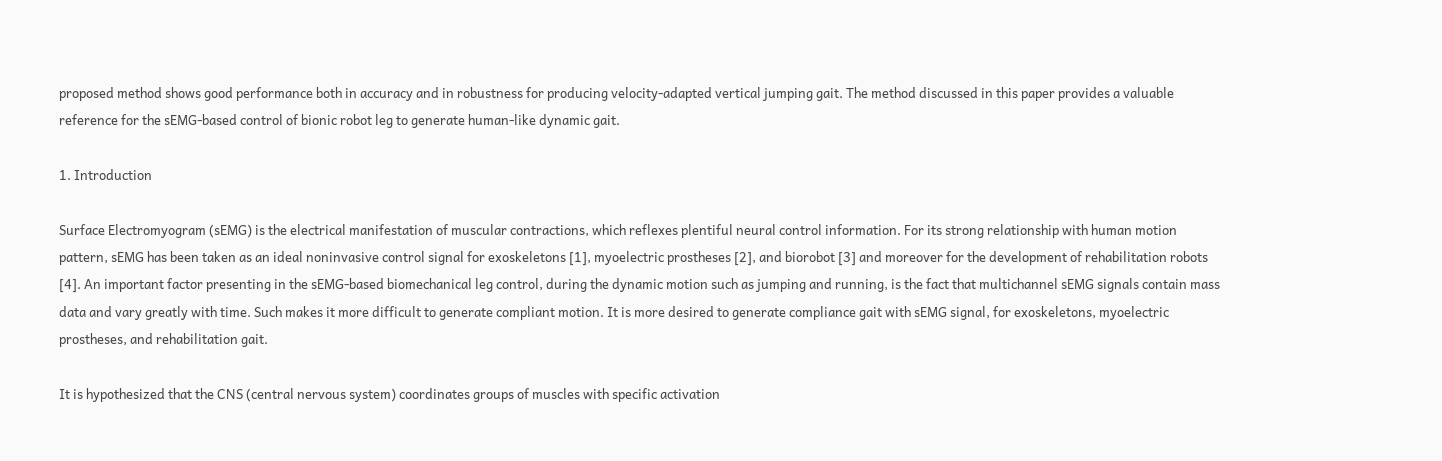proposed method shows good performance both in accuracy and in robustness for producing velocity-adapted vertical jumping gait. The method discussed in this paper provides a valuable reference for the sEMG-based control of bionic robot leg to generate human-like dynamic gait.

1. Introduction

Surface Electromyogram (sEMG) is the electrical manifestation of muscular contractions, which reflexes plentiful neural control information. For its strong relationship with human motion pattern, sEMG has been taken as an ideal noninvasive control signal for exoskeletons [1], myoelectric prostheses [2], and biorobot [3] and moreover for the development of rehabilitation robots [4]. An important factor presenting in the sEMG-based biomechanical leg control, during the dynamic motion such as jumping and running, is the fact that multichannel sEMG signals contain mass data and vary greatly with time. Such makes it more difficult to generate compliant motion. It is more desired to generate compliance gait with sEMG signal, for exoskeletons, myoelectric prostheses, and rehabilitation gait.

It is hypothesized that the CNS (central nervous system) coordinates groups of muscles with specific activation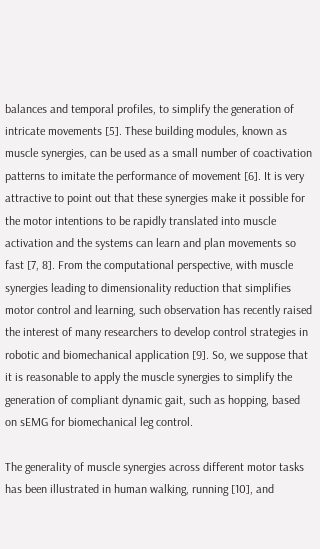balances and temporal profiles, to simplify the generation of intricate movements [5]. These building modules, known as muscle synergies, can be used as a small number of coactivation patterns to imitate the performance of movement [6]. It is very attractive to point out that these synergies make it possible for the motor intentions to be rapidly translated into muscle activation and the systems can learn and plan movements so fast [7, 8]. From the computational perspective, with muscle synergies leading to dimensionality reduction that simplifies motor control and learning, such observation has recently raised the interest of many researchers to develop control strategies in robotic and biomechanical application [9]. So, we suppose that it is reasonable to apply the muscle synergies to simplify the generation of compliant dynamic gait, such as hopping, based on sEMG for biomechanical leg control.

The generality of muscle synergies across different motor tasks has been illustrated in human walking, running [10], and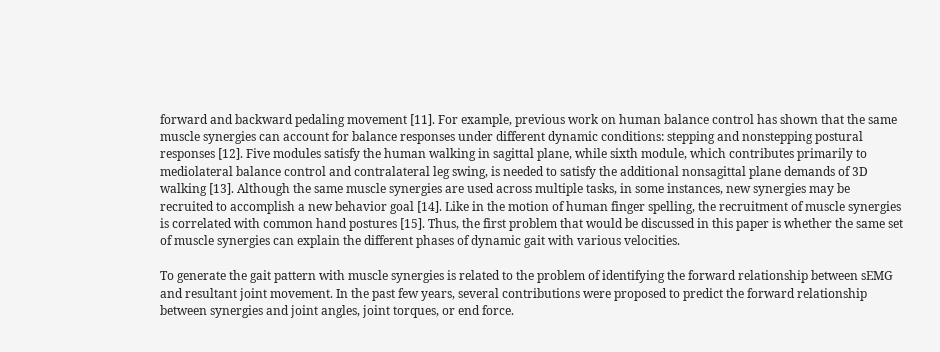forward and backward pedaling movement [11]. For example, previous work on human balance control has shown that the same muscle synergies can account for balance responses under different dynamic conditions: stepping and nonstepping postural responses [12]. Five modules satisfy the human walking in sagittal plane, while sixth module, which contributes primarily to mediolateral balance control and contralateral leg swing, is needed to satisfy the additional nonsagittal plane demands of 3D walking [13]. Although the same muscle synergies are used across multiple tasks, in some instances, new synergies may be recruited to accomplish a new behavior goal [14]. Like in the motion of human finger spelling, the recruitment of muscle synergies is correlated with common hand postures [15]. Thus, the first problem that would be discussed in this paper is whether the same set of muscle synergies can explain the different phases of dynamic gait with various velocities.

To generate the gait pattern with muscle synergies is related to the problem of identifying the forward relationship between sEMG and resultant joint movement. In the past few years, several contributions were proposed to predict the forward relationship between synergies and joint angles, joint torques, or end force.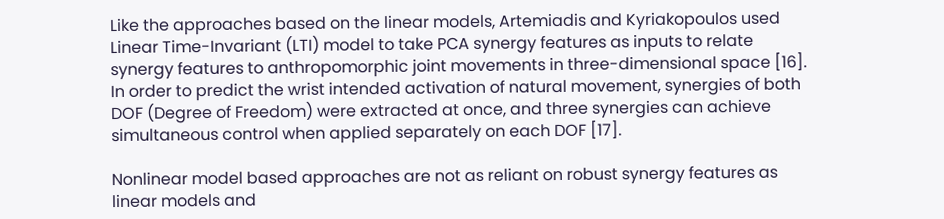Like the approaches based on the linear models, Artemiadis and Kyriakopoulos used Linear Time-Invariant (LTI) model to take PCA synergy features as inputs to relate synergy features to anthropomorphic joint movements in three-dimensional space [16]. In order to predict the wrist intended activation of natural movement, synergies of both DOF (Degree of Freedom) were extracted at once, and three synergies can achieve simultaneous control when applied separately on each DOF [17].

Nonlinear model based approaches are not as reliant on robust synergy features as linear models and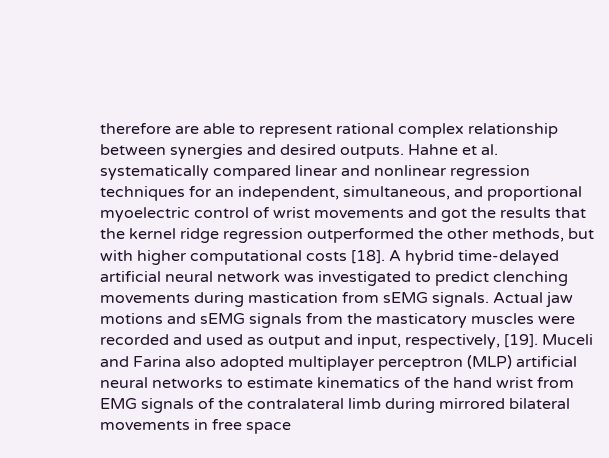therefore are able to represent rational complex relationship between synergies and desired outputs. Hahne et al. systematically compared linear and nonlinear regression techniques for an independent, simultaneous, and proportional myoelectric control of wrist movements and got the results that the kernel ridge regression outperformed the other methods, but with higher computational costs [18]. A hybrid time-delayed artificial neural network was investigated to predict clenching movements during mastication from sEMG signals. Actual jaw motions and sEMG signals from the masticatory muscles were recorded and used as output and input, respectively, [19]. Muceli and Farina also adopted multiplayer perceptron (MLP) artificial neural networks to estimate kinematics of the hand wrist from EMG signals of the contralateral limb during mirrored bilateral movements in free space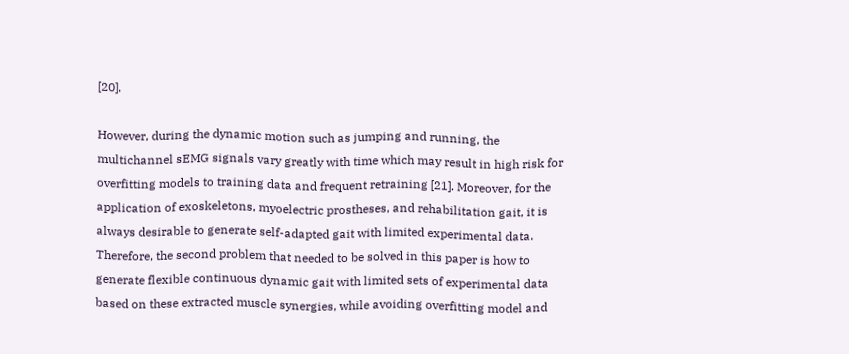[20].

However, during the dynamic motion such as jumping and running, the multichannel sEMG signals vary greatly with time which may result in high risk for overfitting models to training data and frequent retraining [21]. Moreover, for the application of exoskeletons, myoelectric prostheses, and rehabilitation gait, it is always desirable to generate self-adapted gait with limited experimental data. Therefore, the second problem that needed to be solved in this paper is how to generate flexible continuous dynamic gait with limited sets of experimental data based on these extracted muscle synergies, while avoiding overfitting model and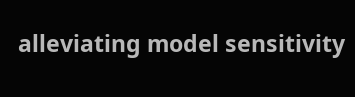alleviating model sensitivity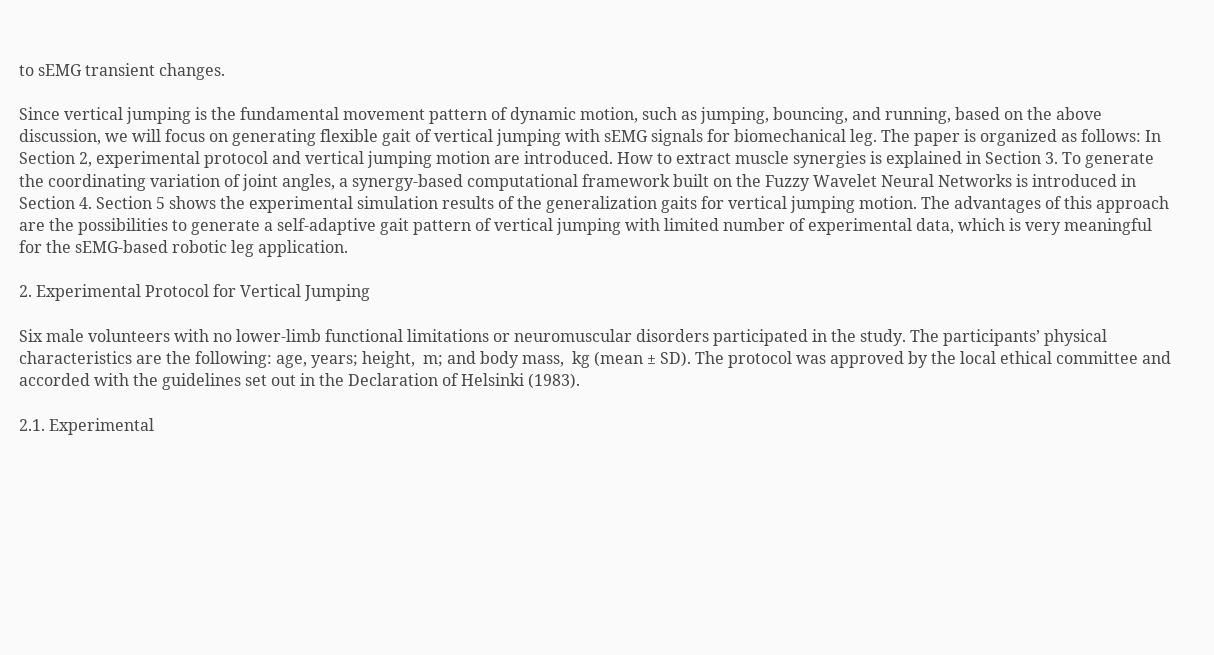to sEMG transient changes.

Since vertical jumping is the fundamental movement pattern of dynamic motion, such as jumping, bouncing, and running, based on the above discussion, we will focus on generating flexible gait of vertical jumping with sEMG signals for biomechanical leg. The paper is organized as follows: In Section 2, experimental protocol and vertical jumping motion are introduced. How to extract muscle synergies is explained in Section 3. To generate the coordinating variation of joint angles, a synergy-based computational framework built on the Fuzzy Wavelet Neural Networks is introduced in Section 4. Section 5 shows the experimental simulation results of the generalization gaits for vertical jumping motion. The advantages of this approach are the possibilities to generate a self-adaptive gait pattern of vertical jumping with limited number of experimental data, which is very meaningful for the sEMG-based robotic leg application.

2. Experimental Protocol for Vertical Jumping

Six male volunteers with no lower-limb functional limitations or neuromuscular disorders participated in the study. The participants’ physical characteristics are the following: age, years; height,  m; and body mass,  kg (mean ± SD). The protocol was approved by the local ethical committee and accorded with the guidelines set out in the Declaration of Helsinki (1983).

2.1. Experimental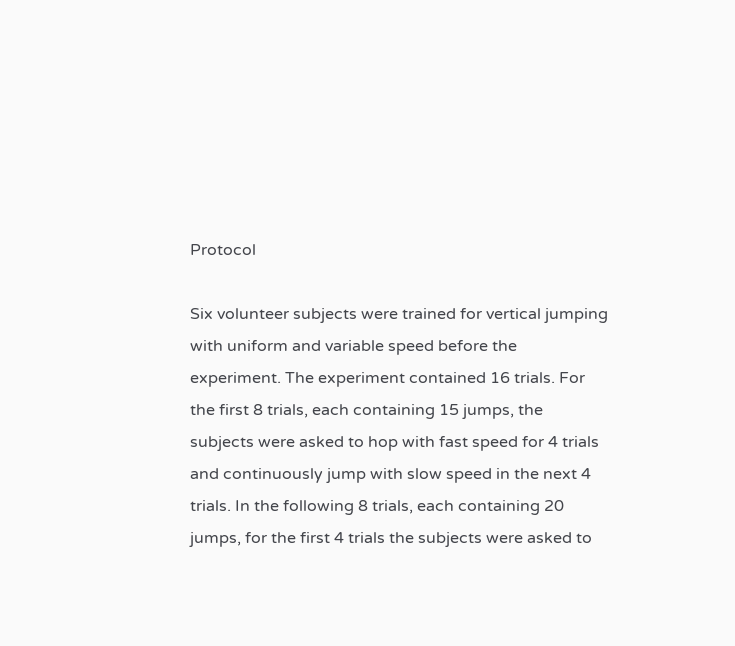Protocol

Six volunteer subjects were trained for vertical jumping with uniform and variable speed before the experiment. The experiment contained 16 trials. For the first 8 trials, each containing 15 jumps, the subjects were asked to hop with fast speed for 4 trials and continuously jump with slow speed in the next 4 trials. In the following 8 trials, each containing 20 jumps, for the first 4 trials the subjects were asked to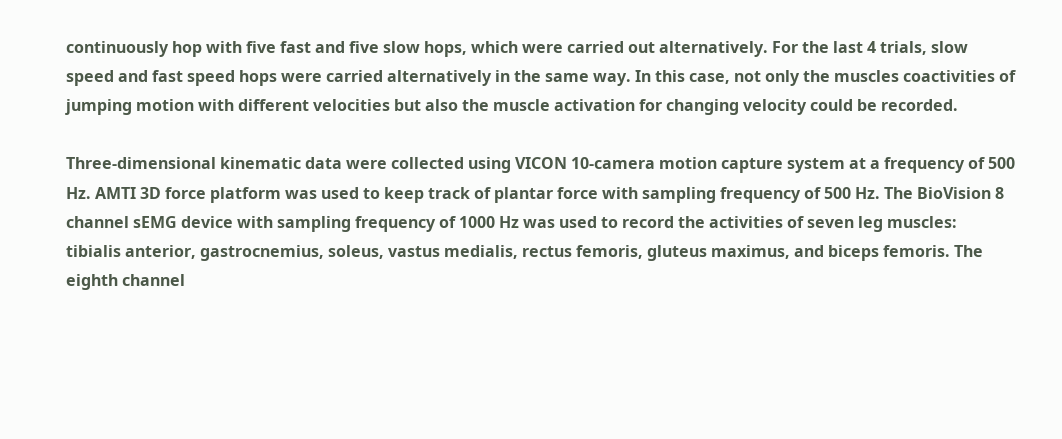continuously hop with five fast and five slow hops, which were carried out alternatively. For the last 4 trials, slow speed and fast speed hops were carried alternatively in the same way. In this case, not only the muscles coactivities of jumping motion with different velocities but also the muscle activation for changing velocity could be recorded.

Three-dimensional kinematic data were collected using VICON 10-camera motion capture system at a frequency of 500 Hz. AMTI 3D force platform was used to keep track of plantar force with sampling frequency of 500 Hz. The BioVision 8 channel sEMG device with sampling frequency of 1000 Hz was used to record the activities of seven leg muscles: tibialis anterior, gastrocnemius, soleus, vastus medialis, rectus femoris, gluteus maximus, and biceps femoris. The eighth channel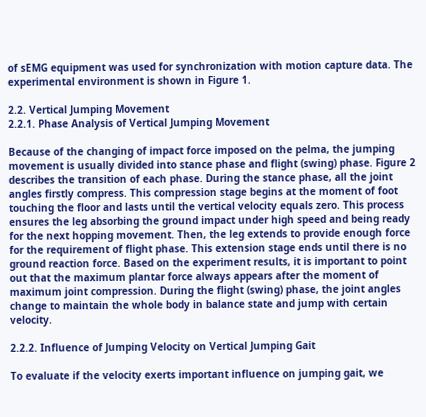of sEMG equipment was used for synchronization with motion capture data. The experimental environment is shown in Figure 1.

2.2. Vertical Jumping Movement
2.2.1. Phase Analysis of Vertical Jumping Movement

Because of the changing of impact force imposed on the pelma, the jumping movement is usually divided into stance phase and flight (swing) phase. Figure 2 describes the transition of each phase. During the stance phase, all the joint angles firstly compress. This compression stage begins at the moment of foot touching the floor and lasts until the vertical velocity equals zero. This process ensures the leg absorbing the ground impact under high speed and being ready for the next hopping movement. Then, the leg extends to provide enough force for the requirement of flight phase. This extension stage ends until there is no ground reaction force. Based on the experiment results, it is important to point out that the maximum plantar force always appears after the moment of maximum joint compression. During the flight (swing) phase, the joint angles change to maintain the whole body in balance state and jump with certain velocity.

2.2.2. Influence of Jumping Velocity on Vertical Jumping Gait

To evaluate if the velocity exerts important influence on jumping gait, we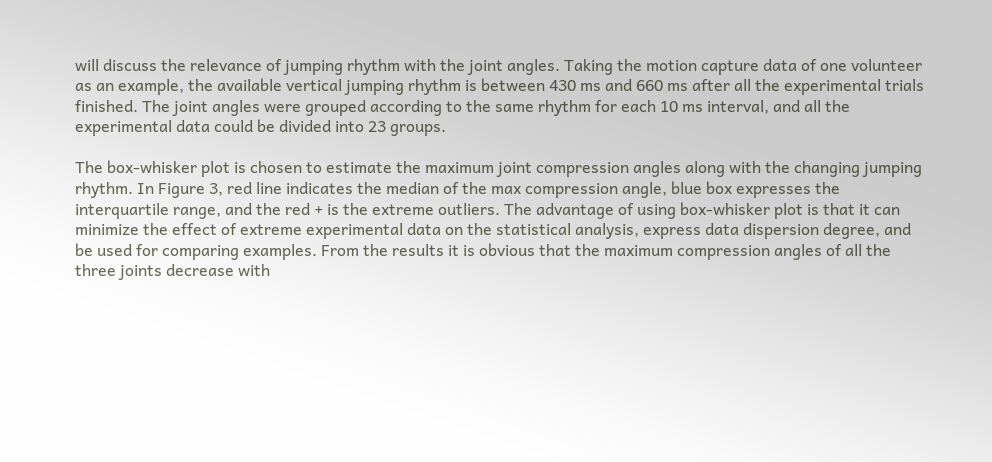will discuss the relevance of jumping rhythm with the joint angles. Taking the motion capture data of one volunteer as an example, the available vertical jumping rhythm is between 430 ms and 660 ms after all the experimental trials finished. The joint angles were grouped according to the same rhythm for each 10 ms interval, and all the experimental data could be divided into 23 groups.

The box-whisker plot is chosen to estimate the maximum joint compression angles along with the changing jumping rhythm. In Figure 3, red line indicates the median of the max compression angle, blue box expresses the interquartile range, and the red + is the extreme outliers. The advantage of using box-whisker plot is that it can minimize the effect of extreme experimental data on the statistical analysis, express data dispersion degree, and be used for comparing examples. From the results it is obvious that the maximum compression angles of all the three joints decrease with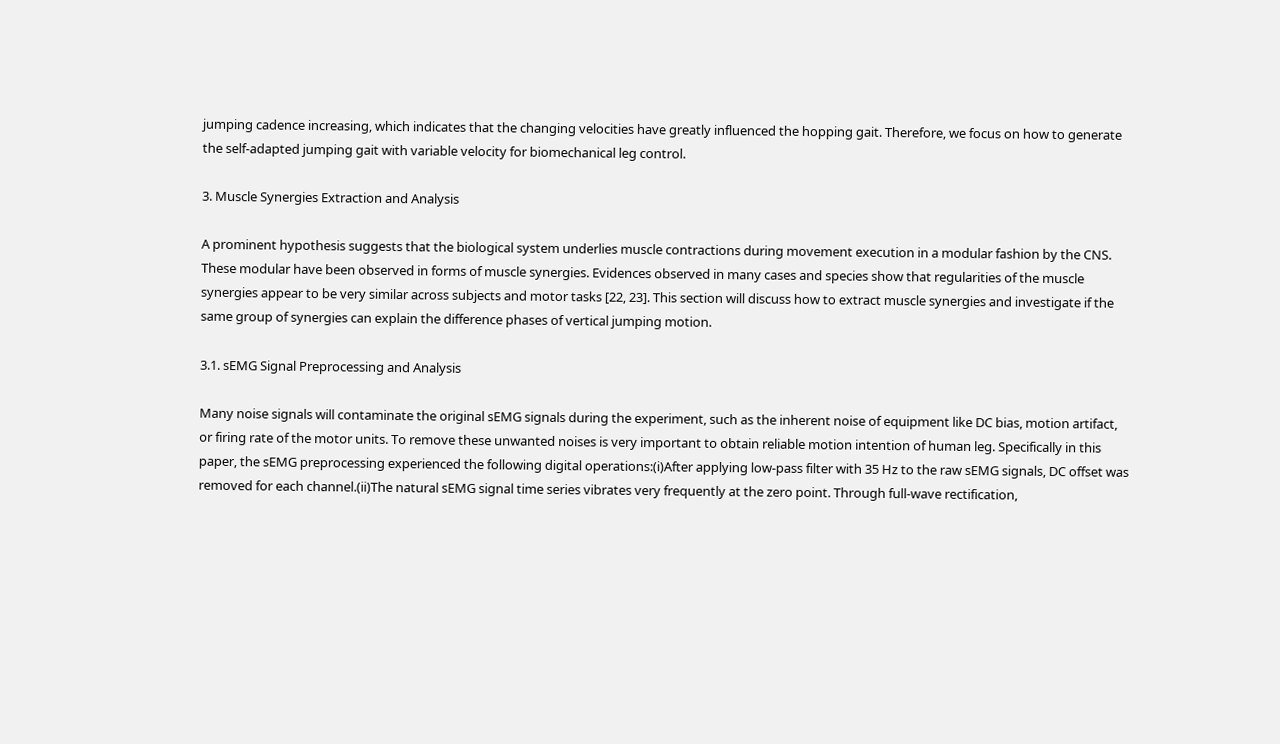jumping cadence increasing, which indicates that the changing velocities have greatly influenced the hopping gait. Therefore, we focus on how to generate the self-adapted jumping gait with variable velocity for biomechanical leg control.

3. Muscle Synergies Extraction and Analysis

A prominent hypothesis suggests that the biological system underlies muscle contractions during movement execution in a modular fashion by the CNS. These modular have been observed in forms of muscle synergies. Evidences observed in many cases and species show that regularities of the muscle synergies appear to be very similar across subjects and motor tasks [22, 23]. This section will discuss how to extract muscle synergies and investigate if the same group of synergies can explain the difference phases of vertical jumping motion.

3.1. sEMG Signal Preprocessing and Analysis

Many noise signals will contaminate the original sEMG signals during the experiment, such as the inherent noise of equipment like DC bias, motion artifact, or firing rate of the motor units. To remove these unwanted noises is very important to obtain reliable motion intention of human leg. Specifically in this paper, the sEMG preprocessing experienced the following digital operations:(i)After applying low-pass filter with 35 Hz to the raw sEMG signals, DC offset was removed for each channel.(ii)The natural sEMG signal time series vibrates very frequently at the zero point. Through full-wave rectification,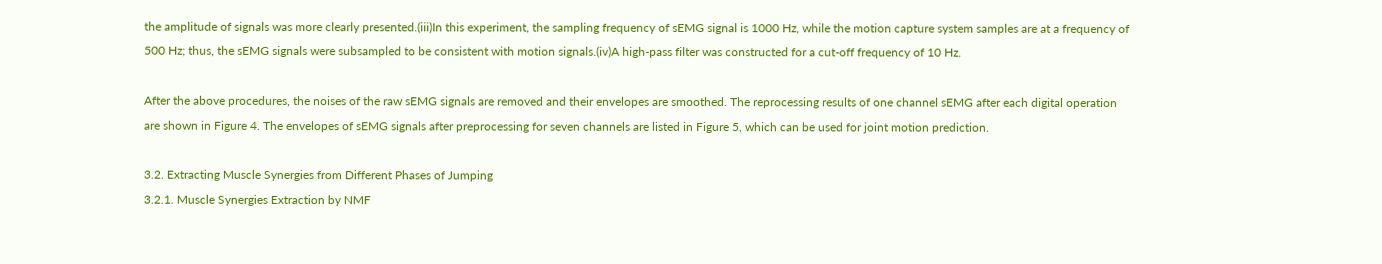the amplitude of signals was more clearly presented.(iii)In this experiment, the sampling frequency of sEMG signal is 1000 Hz, while the motion capture system samples are at a frequency of 500 Hz; thus, the sEMG signals were subsampled to be consistent with motion signals.(iv)A high-pass filter was constructed for a cut-off frequency of 10 Hz.

After the above procedures, the noises of the raw sEMG signals are removed and their envelopes are smoothed. The reprocessing results of one channel sEMG after each digital operation are shown in Figure 4. The envelopes of sEMG signals after preprocessing for seven channels are listed in Figure 5, which can be used for joint motion prediction.

3.2. Extracting Muscle Synergies from Different Phases of Jumping
3.2.1. Muscle Synergies Extraction by NMF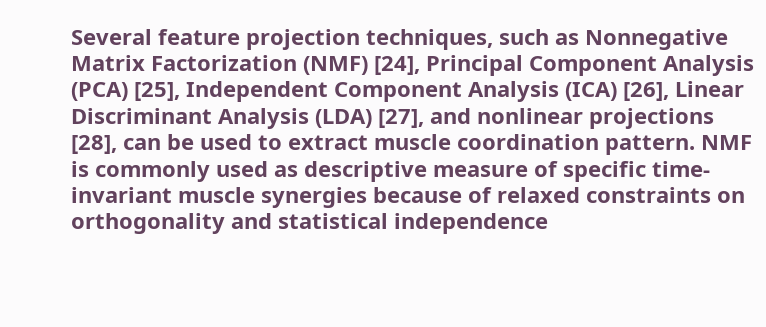Several feature projection techniques, such as Nonnegative Matrix Factorization (NMF) [24], Principal Component Analysis (PCA) [25], Independent Component Analysis (ICA) [26], Linear Discriminant Analysis (LDA) [27], and nonlinear projections [28], can be used to extract muscle coordination pattern. NMF is commonly used as descriptive measure of specific time-invariant muscle synergies because of relaxed constraints on orthogonality and statistical independence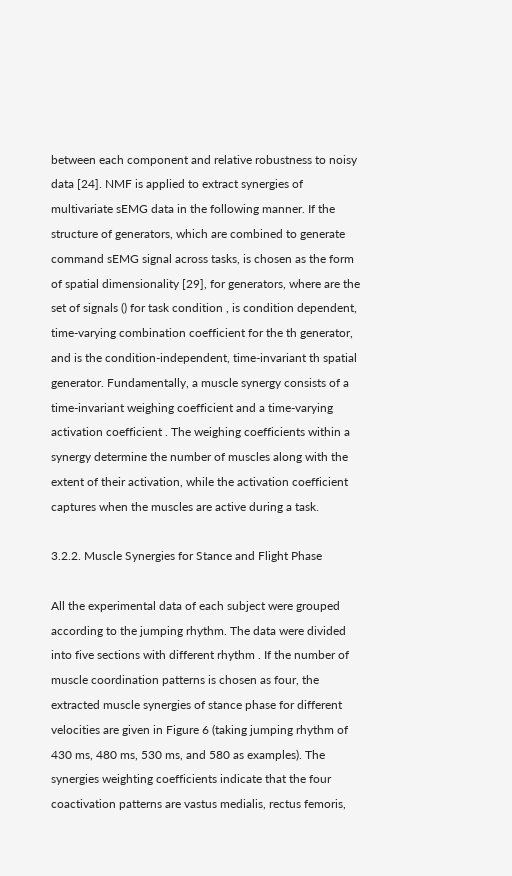between each component and relative robustness to noisy data [24]. NMF is applied to extract synergies of multivariate sEMG data in the following manner. If the structure of generators, which are combined to generate command sEMG signal across tasks, is chosen as the form of spatial dimensionality [29], for generators, where are the set of signals () for task condition , is condition dependent, time-varying combination coefficient for the th generator, and is the condition-independent, time-invariant th spatial generator. Fundamentally, a muscle synergy consists of a time-invariant weighing coefficient and a time-varying activation coefficient . The weighing coefficients within a synergy determine the number of muscles along with the extent of their activation, while the activation coefficient captures when the muscles are active during a task.

3.2.2. Muscle Synergies for Stance and Flight Phase

All the experimental data of each subject were grouped according to the jumping rhythm. The data were divided into five sections with different rhythm . If the number of muscle coordination patterns is chosen as four, the extracted muscle synergies of stance phase for different velocities are given in Figure 6 (taking jumping rhythm of 430 ms, 480 ms, 530 ms, and 580 as examples). The synergies weighting coefficients indicate that the four coactivation patterns are vastus medialis, rectus femoris,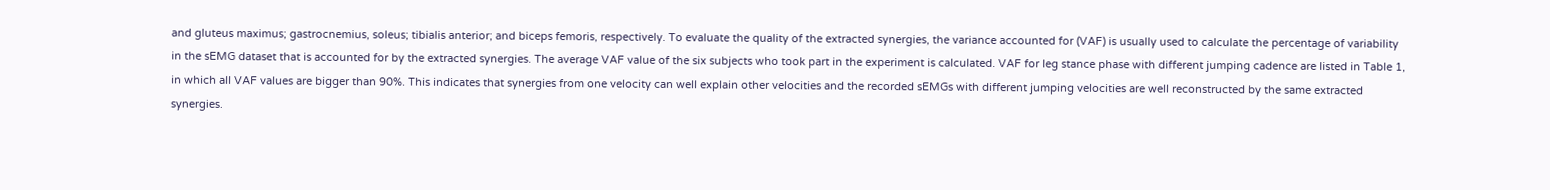and gluteus maximus; gastrocnemius, soleus; tibialis anterior; and biceps femoris, respectively. To evaluate the quality of the extracted synergies, the variance accounted for (VAF) is usually used to calculate the percentage of variability in the sEMG dataset that is accounted for by the extracted synergies. The average VAF value of the six subjects who took part in the experiment is calculated. VAF for leg stance phase with different jumping cadence are listed in Table 1, in which all VAF values are bigger than 90%. This indicates that synergies from one velocity can well explain other velocities and the recorded sEMGs with different jumping velocities are well reconstructed by the same extracted synergies.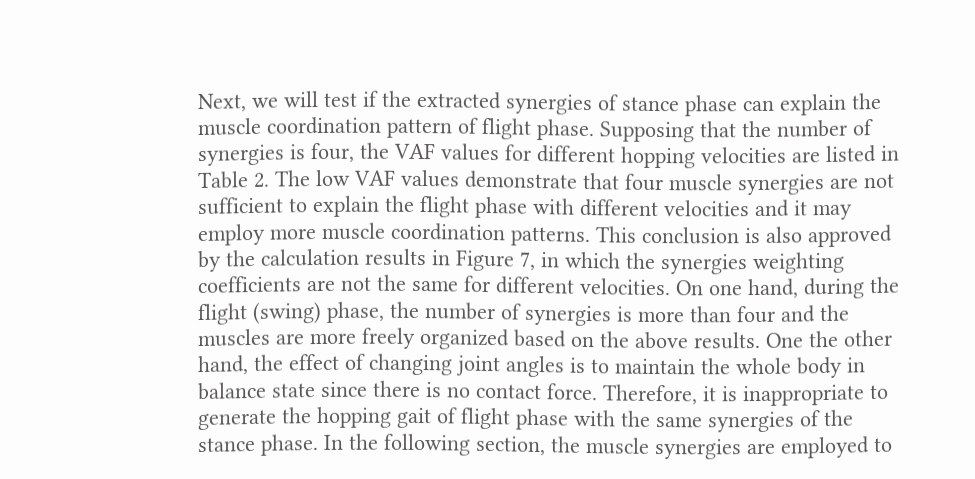Next, we will test if the extracted synergies of stance phase can explain the muscle coordination pattern of flight phase. Supposing that the number of synergies is four, the VAF values for different hopping velocities are listed in Table 2. The low VAF values demonstrate that four muscle synergies are not sufficient to explain the flight phase with different velocities and it may employ more muscle coordination patterns. This conclusion is also approved by the calculation results in Figure 7, in which the synergies weighting coefficients are not the same for different velocities. On one hand, during the flight (swing) phase, the number of synergies is more than four and the muscles are more freely organized based on the above results. One the other hand, the effect of changing joint angles is to maintain the whole body in balance state since there is no contact force. Therefore, it is inappropriate to generate the hopping gait of flight phase with the same synergies of the stance phase. In the following section, the muscle synergies are employed to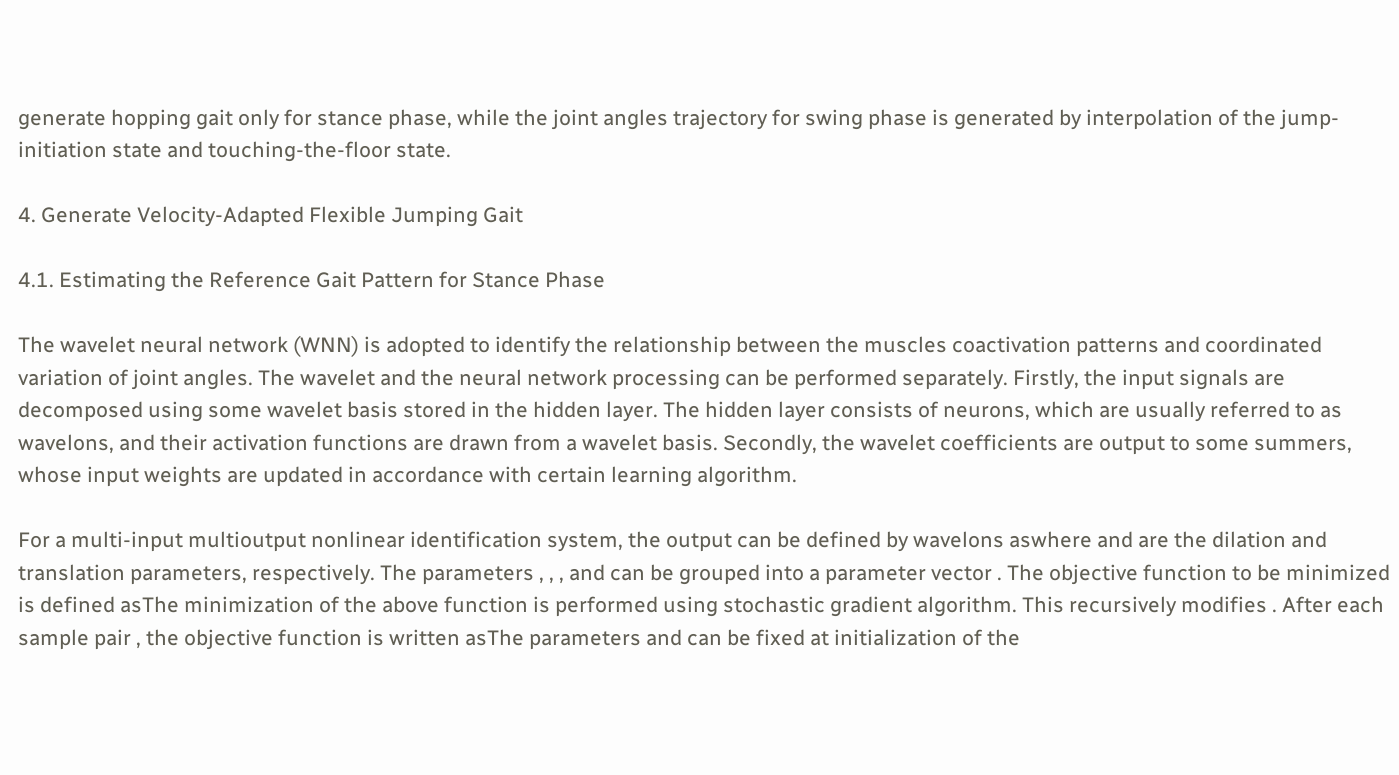generate hopping gait only for stance phase, while the joint angles trajectory for swing phase is generated by interpolation of the jump-initiation state and touching-the-floor state.

4. Generate Velocity-Adapted Flexible Jumping Gait

4.1. Estimating the Reference Gait Pattern for Stance Phase

The wavelet neural network (WNN) is adopted to identify the relationship between the muscles coactivation patterns and coordinated variation of joint angles. The wavelet and the neural network processing can be performed separately. Firstly, the input signals are decomposed using some wavelet basis stored in the hidden layer. The hidden layer consists of neurons, which are usually referred to as wavelons, and their activation functions are drawn from a wavelet basis. Secondly, the wavelet coefficients are output to some summers, whose input weights are updated in accordance with certain learning algorithm.

For a multi-input multioutput nonlinear identification system, the output can be defined by wavelons aswhere and are the dilation and translation parameters, respectively. The parameters , , , and can be grouped into a parameter vector . The objective function to be minimized is defined asThe minimization of the above function is performed using stochastic gradient algorithm. This recursively modifies . After each sample pair , the objective function is written asThe parameters and can be fixed at initialization of the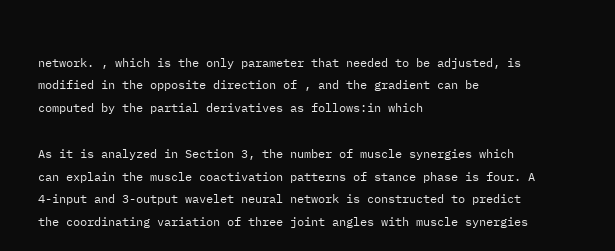network. , which is the only parameter that needed to be adjusted, is modified in the opposite direction of , and the gradient can be computed by the partial derivatives as follows:in which

As it is analyzed in Section 3, the number of muscle synergies which can explain the muscle coactivation patterns of stance phase is four. A 4-input and 3-output wavelet neural network is constructed to predict the coordinating variation of three joint angles with muscle synergies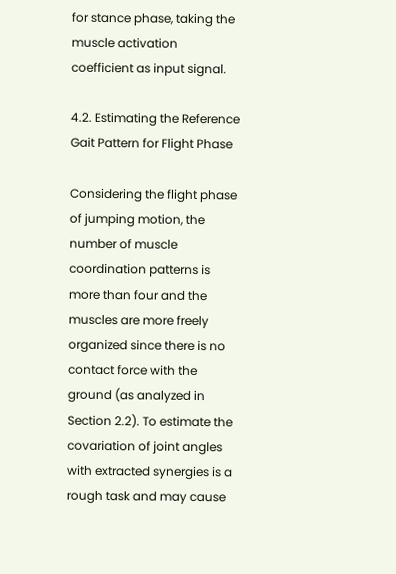for stance phase, taking the muscle activation coefficient as input signal.

4.2. Estimating the Reference Gait Pattern for Flight Phase

Considering the flight phase of jumping motion, the number of muscle coordination patterns is more than four and the muscles are more freely organized since there is no contact force with the ground (as analyzed in Section 2.2). To estimate the covariation of joint angles with extracted synergies is a rough task and may cause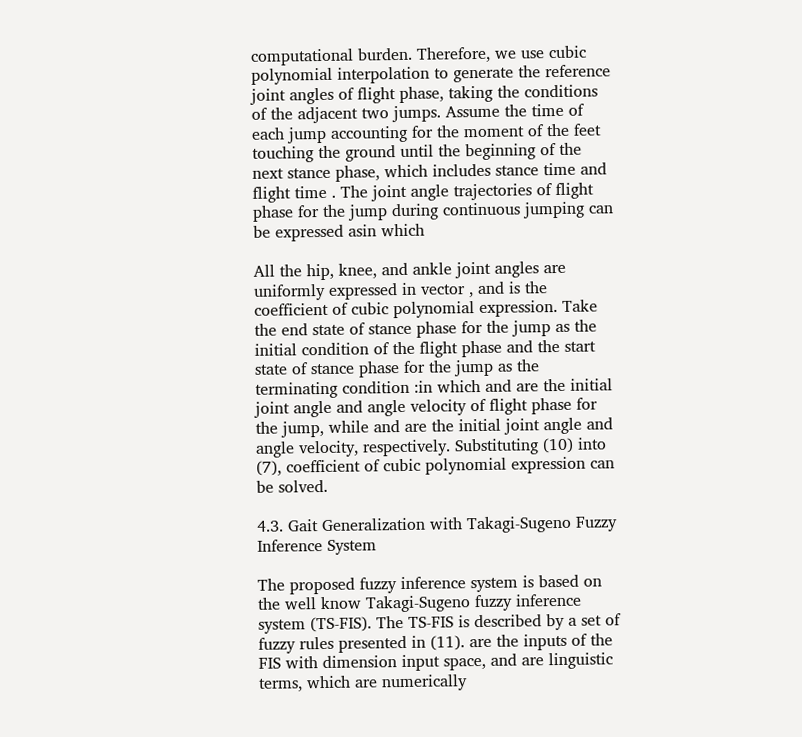computational burden. Therefore, we use cubic polynomial interpolation to generate the reference joint angles of flight phase, taking the conditions of the adjacent two jumps. Assume the time of each jump accounting for the moment of the feet touching the ground until the beginning of the next stance phase, which includes stance time and flight time . The joint angle trajectories of flight phase for the jump during continuous jumping can be expressed asin which

All the hip, knee, and ankle joint angles are uniformly expressed in vector , and is the coefficient of cubic polynomial expression. Take the end state of stance phase for the jump as the initial condition of the flight phase and the start state of stance phase for the jump as the terminating condition :in which and are the initial joint angle and angle velocity of flight phase for the jump, while and are the initial joint angle and angle velocity, respectively. Substituting (10) into (7), coefficient of cubic polynomial expression can be solved.

4.3. Gait Generalization with Takagi-Sugeno Fuzzy Inference System

The proposed fuzzy inference system is based on the well know Takagi-Sugeno fuzzy inference system (TS-FIS). The TS-FIS is described by a set of fuzzy rules presented in (11). are the inputs of the FIS with dimension input space, and are linguistic terms, which are numerically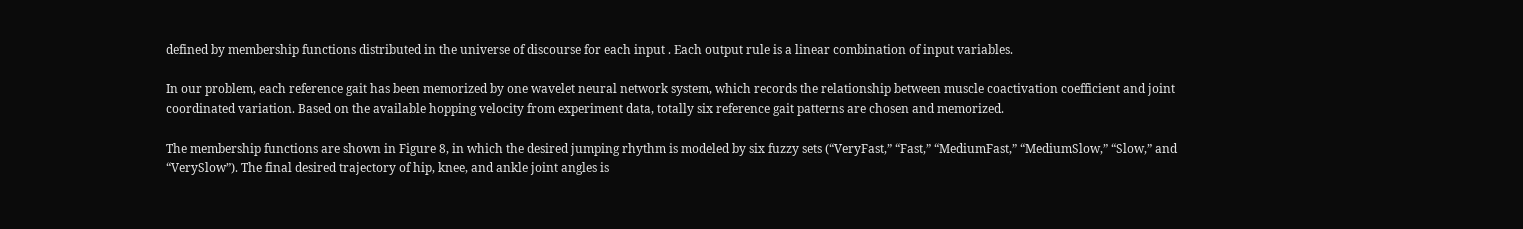defined by membership functions distributed in the universe of discourse for each input . Each output rule is a linear combination of input variables.

In our problem, each reference gait has been memorized by one wavelet neural network system, which records the relationship between muscle coactivation coefficient and joint coordinated variation. Based on the available hopping velocity from experiment data, totally six reference gait patterns are chosen and memorized.

The membership functions are shown in Figure 8, in which the desired jumping rhythm is modeled by six fuzzy sets (“VeryFast,” “Fast,” “MediumFast,” “MediumSlow,” “Slow,” and “VerySlow”). The final desired trajectory of hip, knee, and ankle joint angles is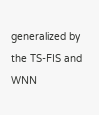generalized by the TS-FIS and WNN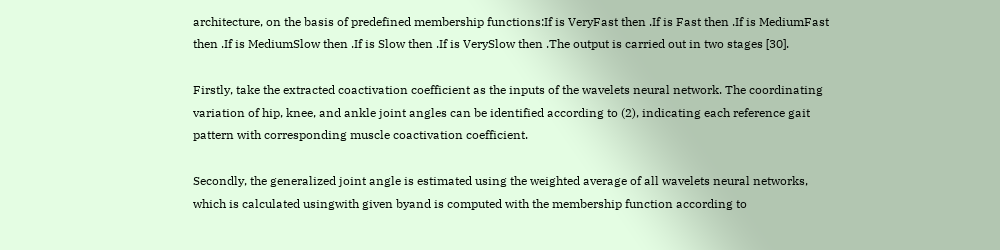architecture, on the basis of predefined membership functions:If is VeryFast then .If is Fast then .If is MediumFast then .If is MediumSlow then .If is Slow then .If is VerySlow then .The output is carried out in two stages [30].

Firstly, take the extracted coactivation coefficient as the inputs of the wavelets neural network. The coordinating variation of hip, knee, and ankle joint angles can be identified according to (2), indicating each reference gait pattern with corresponding muscle coactivation coefficient.

Secondly, the generalized joint angle is estimated using the weighted average of all wavelets neural networks, which is calculated usingwith given byand is computed with the membership function according to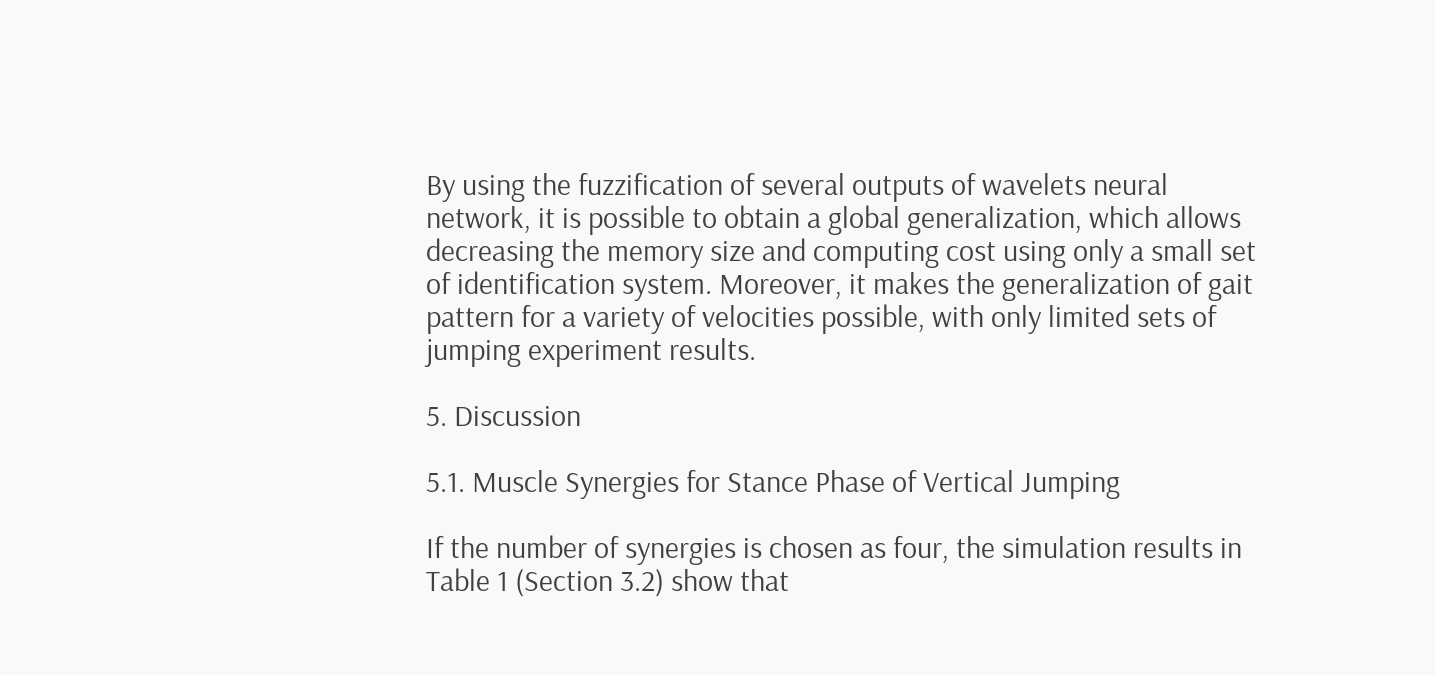By using the fuzzification of several outputs of wavelets neural network, it is possible to obtain a global generalization, which allows decreasing the memory size and computing cost using only a small set of identification system. Moreover, it makes the generalization of gait pattern for a variety of velocities possible, with only limited sets of jumping experiment results.

5. Discussion

5.1. Muscle Synergies for Stance Phase of Vertical Jumping

If the number of synergies is chosen as four, the simulation results in Table 1 (Section 3.2) show that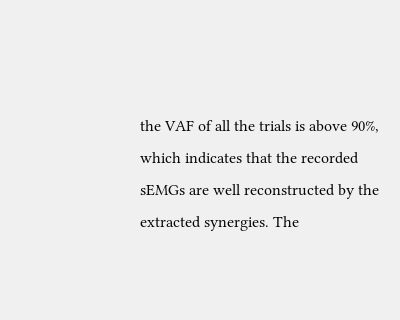the VAF of all the trials is above 90%, which indicates that the recorded sEMGs are well reconstructed by the extracted synergies. The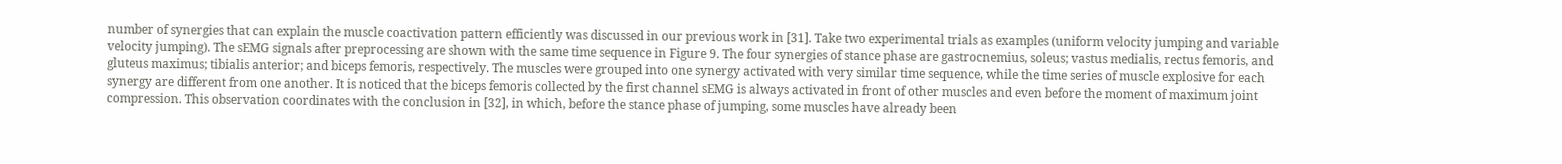number of synergies that can explain the muscle coactivation pattern efficiently was discussed in our previous work in [31]. Take two experimental trials as examples (uniform velocity jumping and variable velocity jumping). The sEMG signals after preprocessing are shown with the same time sequence in Figure 9. The four synergies of stance phase are gastrocnemius, soleus; vastus medialis, rectus femoris, and gluteus maximus; tibialis anterior; and biceps femoris, respectively. The muscles were grouped into one synergy activated with very similar time sequence, while the time series of muscle explosive for each synergy are different from one another. It is noticed that the biceps femoris collected by the first channel sEMG is always activated in front of other muscles and even before the moment of maximum joint compression. This observation coordinates with the conclusion in [32], in which, before the stance phase of jumping, some muscles have already been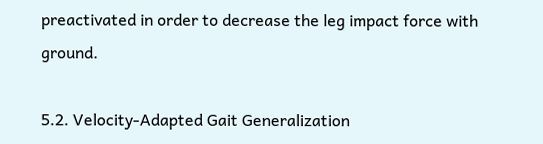preactivated in order to decrease the leg impact force with ground.

5.2. Velocity-Adapted Gait Generalization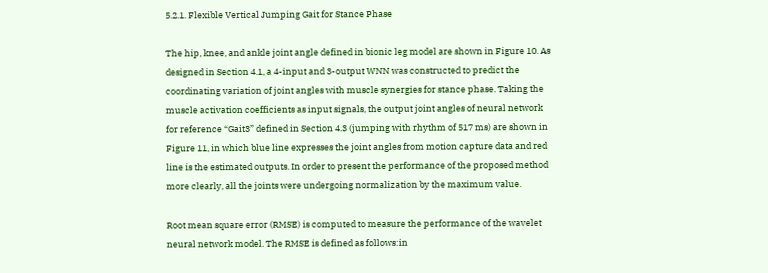5.2.1. Flexible Vertical Jumping Gait for Stance Phase

The hip, knee, and ankle joint angle defined in bionic leg model are shown in Figure 10. As designed in Section 4.1, a 4-input and 3-output WNN was constructed to predict the coordinating variation of joint angles with muscle synergies for stance phase. Taking the muscle activation coefficients as input signals, the output joint angles of neural network for reference “Gait3” defined in Section 4.3 (jumping with rhythm of 517 ms) are shown in Figure 11, in which blue line expresses the joint angles from motion capture data and red line is the estimated outputs. In order to present the performance of the proposed method more clearly, all the joints were undergoing normalization by the maximum value.

Root mean square error (RMSE) is computed to measure the performance of the wavelet neural network model. The RMSE is defined as follows:in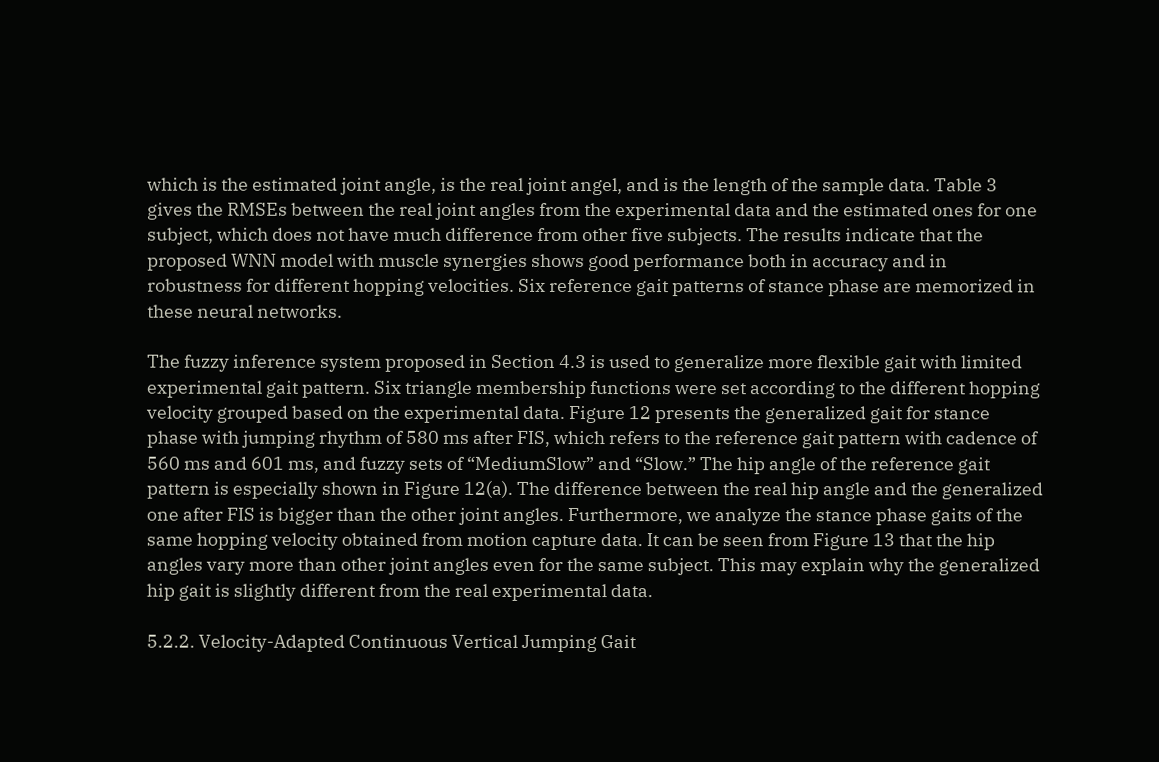which is the estimated joint angle, is the real joint angel, and is the length of the sample data. Table 3 gives the RMSEs between the real joint angles from the experimental data and the estimated ones for one subject, which does not have much difference from other five subjects. The results indicate that the proposed WNN model with muscle synergies shows good performance both in accuracy and in robustness for different hopping velocities. Six reference gait patterns of stance phase are memorized in these neural networks.

The fuzzy inference system proposed in Section 4.3 is used to generalize more flexible gait with limited experimental gait pattern. Six triangle membership functions were set according to the different hopping velocity grouped based on the experimental data. Figure 12 presents the generalized gait for stance phase with jumping rhythm of 580 ms after FIS, which refers to the reference gait pattern with cadence of 560 ms and 601 ms, and fuzzy sets of “MediumSlow” and “Slow.” The hip angle of the reference gait pattern is especially shown in Figure 12(a). The difference between the real hip angle and the generalized one after FIS is bigger than the other joint angles. Furthermore, we analyze the stance phase gaits of the same hopping velocity obtained from motion capture data. It can be seen from Figure 13 that the hip angles vary more than other joint angles even for the same subject. This may explain why the generalized hip gait is slightly different from the real experimental data.

5.2.2. Velocity-Adapted Continuous Vertical Jumping Gait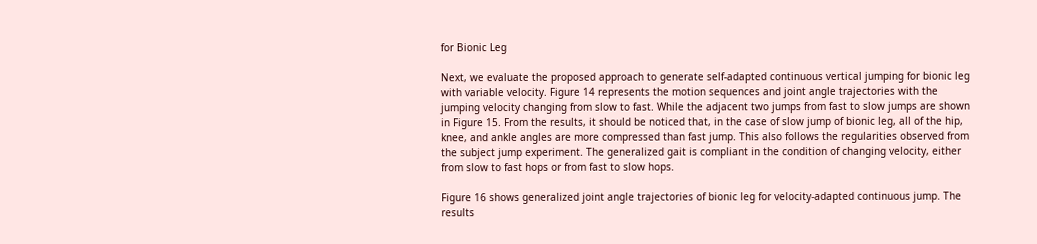for Bionic Leg

Next, we evaluate the proposed approach to generate self-adapted continuous vertical jumping for bionic leg with variable velocity. Figure 14 represents the motion sequences and joint angle trajectories with the jumping velocity changing from slow to fast. While the adjacent two jumps from fast to slow jumps are shown in Figure 15. From the results, it should be noticed that, in the case of slow jump of bionic leg, all of the hip, knee, and ankle angles are more compressed than fast jump. This also follows the regularities observed from the subject jump experiment. The generalized gait is compliant in the condition of changing velocity, either from slow to fast hops or from fast to slow hops.

Figure 16 shows generalized joint angle trajectories of bionic leg for velocity-adapted continuous jump. The results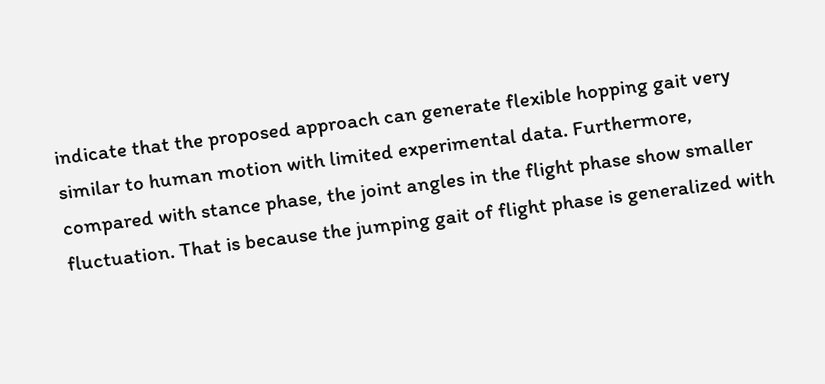indicate that the proposed approach can generate flexible hopping gait very similar to human motion with limited experimental data. Furthermore, compared with stance phase, the joint angles in the flight phase show smaller fluctuation. That is because the jumping gait of flight phase is generalized with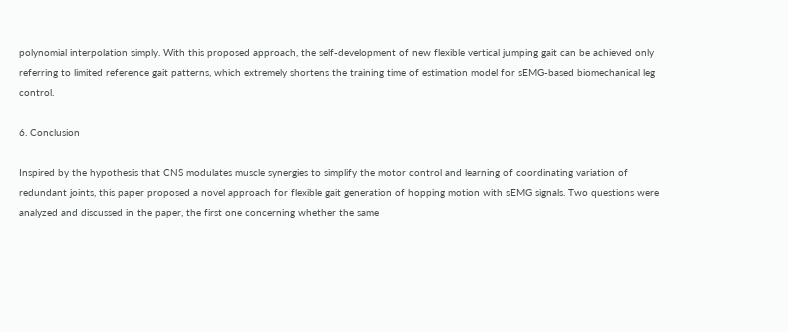polynomial interpolation simply. With this proposed approach, the self-development of new flexible vertical jumping gait can be achieved only referring to limited reference gait patterns, which extremely shortens the training time of estimation model for sEMG-based biomechanical leg control.

6. Conclusion

Inspired by the hypothesis that CNS modulates muscle synergies to simplify the motor control and learning of coordinating variation of redundant joints, this paper proposed a novel approach for flexible gait generation of hopping motion with sEMG signals. Two questions were analyzed and discussed in the paper, the first one concerning whether the same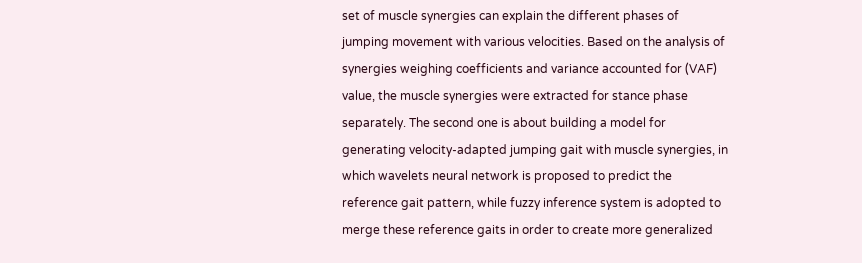set of muscle synergies can explain the different phases of jumping movement with various velocities. Based on the analysis of synergies weighing coefficients and variance accounted for (VAF) value, the muscle synergies were extracted for stance phase separately. The second one is about building a model for generating velocity-adapted jumping gait with muscle synergies, in which wavelets neural network is proposed to predict the reference gait pattern, while fuzzy inference system is adopted to merge these reference gaits in order to create more generalized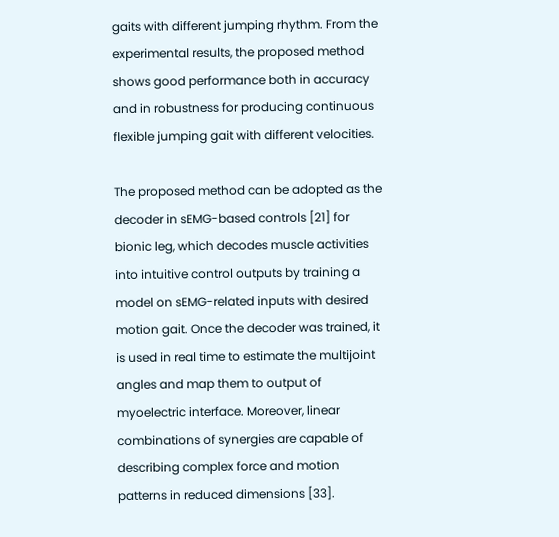gaits with different jumping rhythm. From the experimental results, the proposed method shows good performance both in accuracy and in robustness for producing continuous flexible jumping gait with different velocities.

The proposed method can be adopted as the decoder in sEMG-based controls [21] for bionic leg, which decodes muscle activities into intuitive control outputs by training a model on sEMG-related inputs with desired motion gait. Once the decoder was trained, it is used in real time to estimate the multijoint angles and map them to output of myoelectric interface. Moreover, linear combinations of synergies are capable of describing complex force and motion patterns in reduced dimensions [33].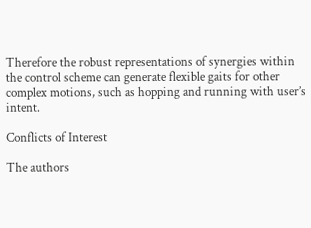Therefore the robust representations of synergies within the control scheme can generate flexible gaits for other complex motions, such as hopping and running with user’s intent.

Conflicts of Interest

The authors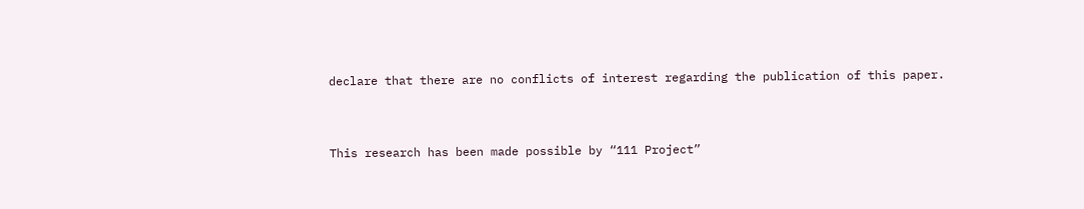declare that there are no conflicts of interest regarding the publication of this paper.


This research has been made possible by “111 Project”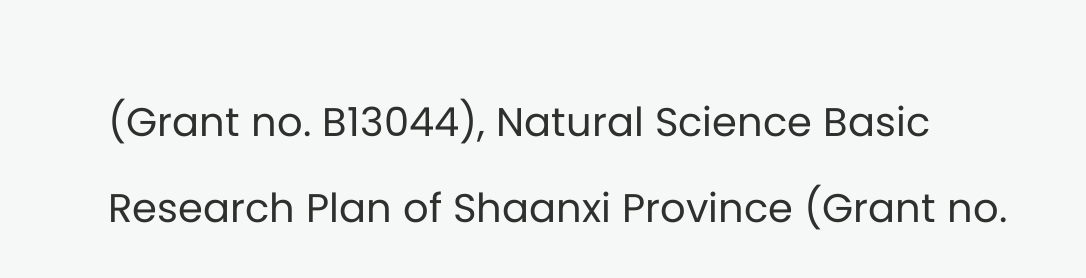(Grant no. B13044), Natural Science Basic Research Plan of Shaanxi Province (Grant no.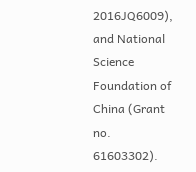2016JQ6009), and National Science Foundation of China (Grant no. 61603302).